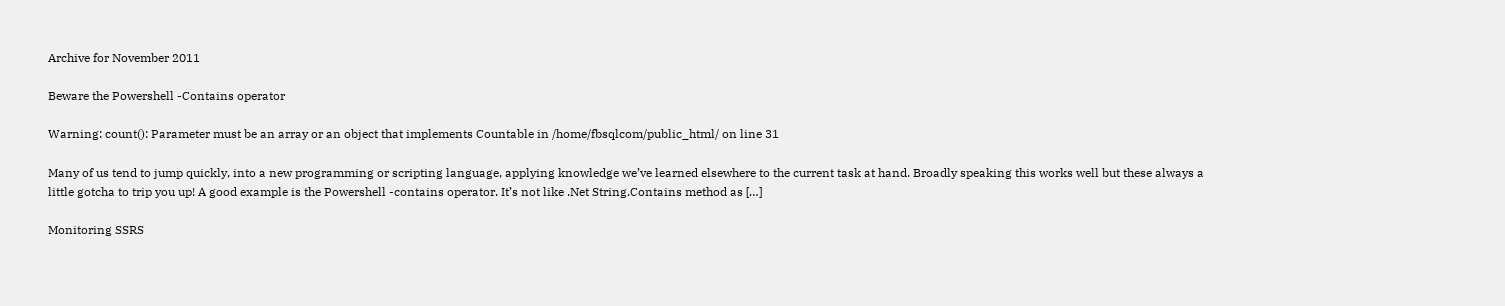Archive for November 2011

Beware the Powershell -Contains operator

Warning: count(): Parameter must be an array or an object that implements Countable in /home/fbsqlcom/public_html/ on line 31

Many of us tend to jump quickly, into a new programming or scripting language, applying knowledge we’ve learned elsewhere to the current task at hand. Broadly speaking this works well but these always a little gotcha to trip you up! A good example is the Powershell -contains operator. It’s not like .Net String.Contains method as […]

Monitoring SSRS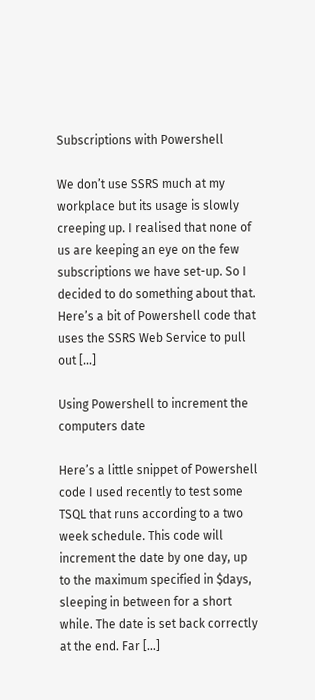Subscriptions with Powershell

We don’t use SSRS much at my workplace but its usage is slowly creeping up. I realised that none of us are keeping an eye on the few subscriptions we have set-up. So I decided to do something about that. Here’s a bit of Powershell code that uses the SSRS Web Service to pull out […]

Using Powershell to increment the computers date

Here’s a little snippet of Powershell code I used recently to test some TSQL that runs according to a two week schedule. This code will increment the date by one day, up to the maximum specified in $days, sleeping in between for a short while. The date is set back correctly at the end. Far […]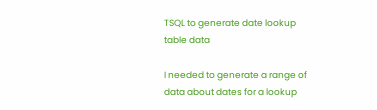TSQL to generate date lookup table data

I needed to generate a range of data about dates for a lookup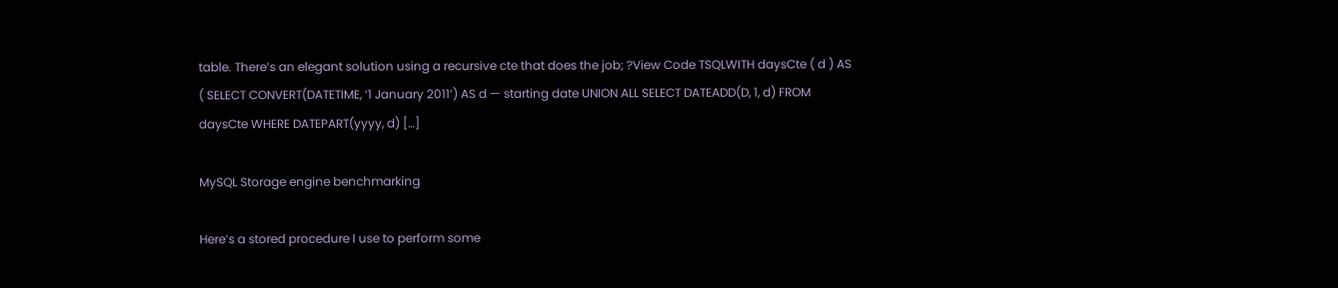table. There’s an elegant solution using a recursive cte that does the job; ?View Code TSQLWITH daysCte ( d ) AS ( SELECT CONVERT(DATETIME, ‘1 January 2011’) AS d — starting date UNION ALL SELECT DATEADD(D, 1, d) FROM daysCte WHERE DATEPART(yyyy, d) […]

MySQL Storage engine benchmarking

Here’s a stored procedure I use to perform some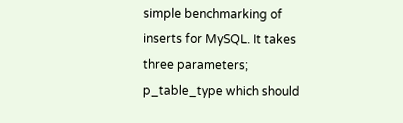simple benchmarking of inserts for MySQL. It takes three parameters; p_table_type which should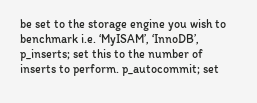be set to the storage engine you wish to benchmark i.e. ‘MyISAM’, ‘InnoDB’, p_inserts; set this to the number of inserts to perform. p_autocommit; set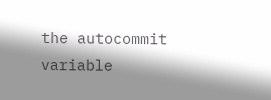the autocommit variable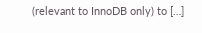(relevant to InnoDB only) to […]